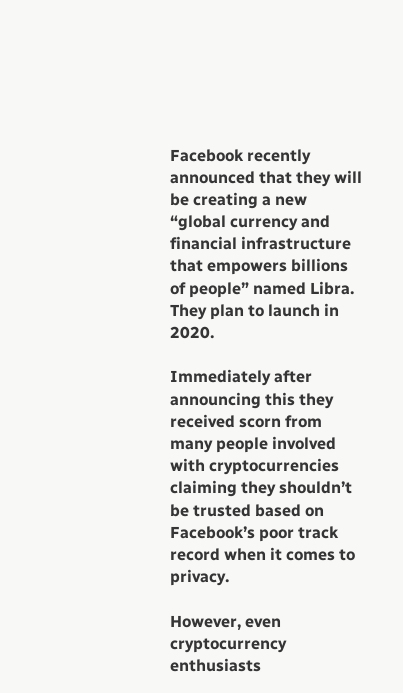Facebook recently announced that they will be creating a new “global currency and financial infrastructure that empowers billions of people” named Libra. They plan to launch in 2020.

Immediately after announcing this they received scorn from many people involved with cryptocurrencies claiming they shouldn’t be trusted based on Facebook’s poor track record when it comes to privacy.

However, even cryptocurrency enthusiasts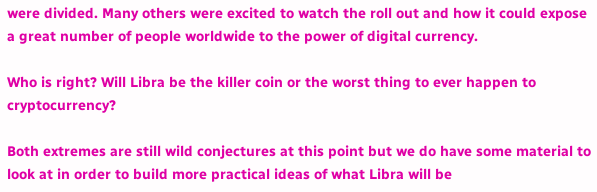were divided. Many others were excited to watch the roll out and how it could expose a great number of people worldwide to the power of digital currency.

Who is right? Will Libra be the killer coin or the worst thing to ever happen to cryptocurrency?

Both extremes are still wild conjectures at this point but we do have some material to look at in order to build more practical ideas of what Libra will be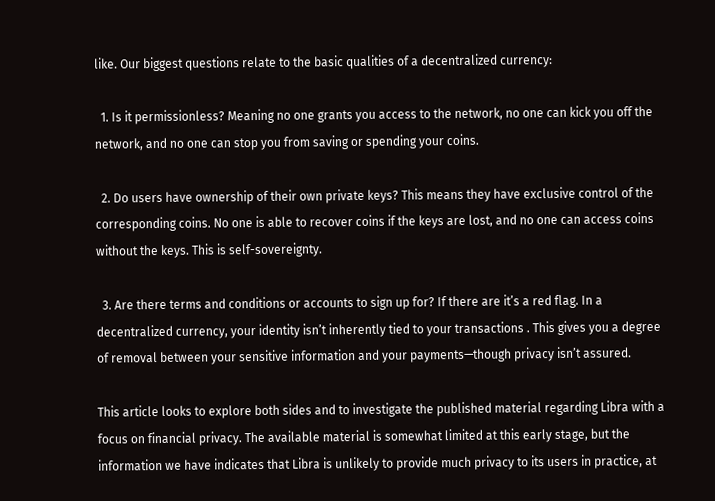like. Our biggest questions relate to the basic qualities of a decentralized currency:

  1. Is it permissionless? Meaning no one grants you access to the network, no one can kick you off the network, and no one can stop you from saving or spending your coins.

  2. Do users have ownership of their own private keys? This means they have exclusive control of the corresponding coins. No one is able to recover coins if the keys are lost, and no one can access coins without the keys. This is self-sovereignty.

  3. Are there terms and conditions or accounts to sign up for? If there are it’s a red flag. In a decentralized currency, your identity isn’t inherently tied to your transactions . This gives you a degree of removal between your sensitive information and your payments—though privacy isn’t assured.

This article looks to explore both sides and to investigate the published material regarding Libra with a focus on financial privacy. The available material is somewhat limited at this early stage, but the information we have indicates that Libra is unlikely to provide much privacy to its users in practice, at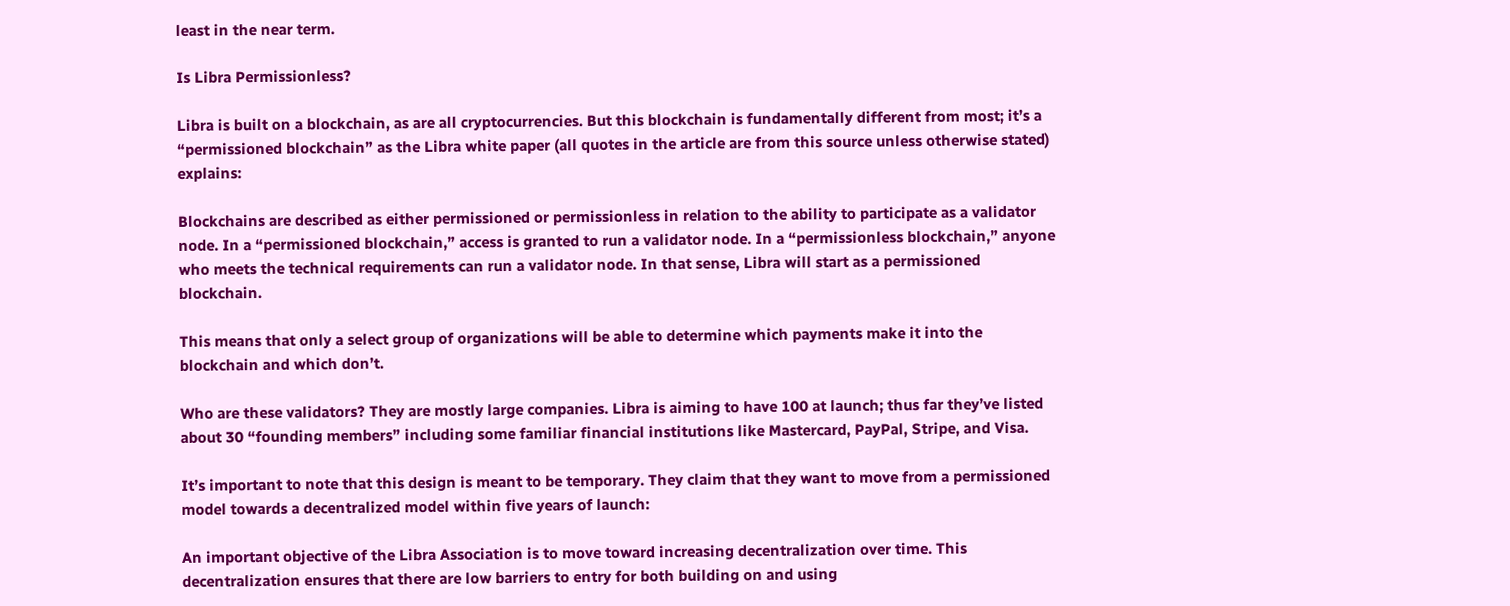least in the near term.

Is Libra Permissionless?

Libra is built on a blockchain, as are all cryptocurrencies. But this blockchain is fundamentally different from most; it’s a “permissioned blockchain” as the Libra white paper (all quotes in the article are from this source unless otherwise stated) explains:

Blockchains are described as either permissioned or permissionless in relation to the ability to participate as a validator node. In a “permissioned blockchain,” access is granted to run a validator node. In a “permissionless blockchain,” anyone who meets the technical requirements can run a validator node. In that sense, Libra will start as a permissioned blockchain.

This means that only a select group of organizations will be able to determine which payments make it into the blockchain and which don’t.

Who are these validators? They are mostly large companies. Libra is aiming to have 100 at launch; thus far they’ve listed about 30 “founding members” including some familiar financial institutions like Mastercard, PayPal, Stripe, and Visa.

It’s important to note that this design is meant to be temporary. They claim that they want to move from a permissioned model towards a decentralized model within five years of launch:

An important objective of the Libra Association is to move toward increasing decentralization over time. This decentralization ensures that there are low barriers to entry for both building on and using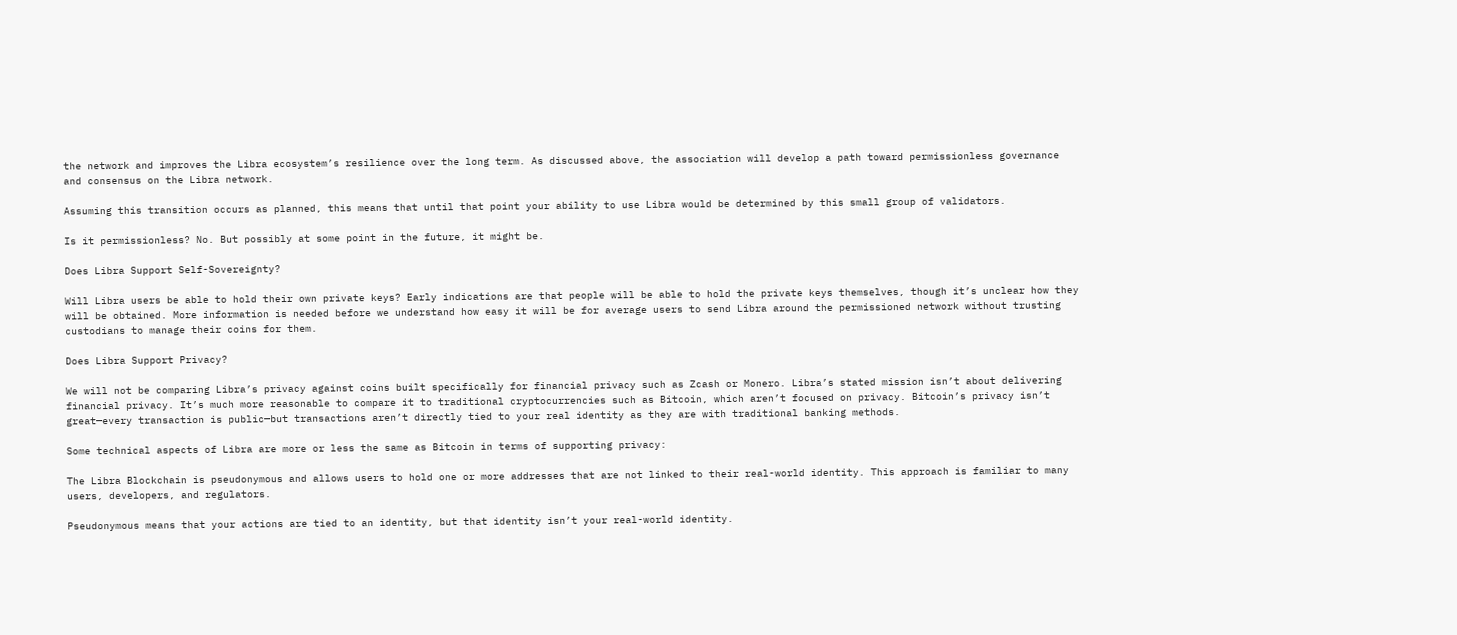the network and improves the Libra ecosystem’s resilience over the long term. As discussed above, the association will develop a path toward permissionless governance and consensus on the Libra network.

Assuming this transition occurs as planned, this means that until that point your ability to use Libra would be determined by this small group of validators.

Is it permissionless? No. But possibly at some point in the future, it might be.

Does Libra Support Self-Sovereignty?

Will Libra users be able to hold their own private keys? Early indications are that people will be able to hold the private keys themselves, though it’s unclear how they will be obtained. More information is needed before we understand how easy it will be for average users to send Libra around the permissioned network without trusting custodians to manage their coins for them.

Does Libra Support Privacy?

We will not be comparing Libra’s privacy against coins built specifically for financial privacy such as Zcash or Monero. Libra’s stated mission isn’t about delivering financial privacy. It’s much more reasonable to compare it to traditional cryptocurrencies such as Bitcoin, which aren’t focused on privacy. Bitcoin’s privacy isn’t great—every transaction is public—but transactions aren’t directly tied to your real identity as they are with traditional banking methods.

Some technical aspects of Libra are more or less the same as Bitcoin in terms of supporting privacy:

The Libra Blockchain is pseudonymous and allows users to hold one or more addresses that are not linked to their real-world identity. This approach is familiar to many users, developers, and regulators.

Pseudonymous means that your actions are tied to an identity, but that identity isn’t your real-world identity.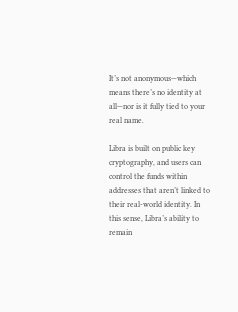It’s not anonymous—which means there’s no identity at all—nor is it fully tied to your real name.

Libra is built on public key cryptography, and users can control the funds within addresses that aren’t linked to their real-world identity. In this sense, Libra’s ability to remain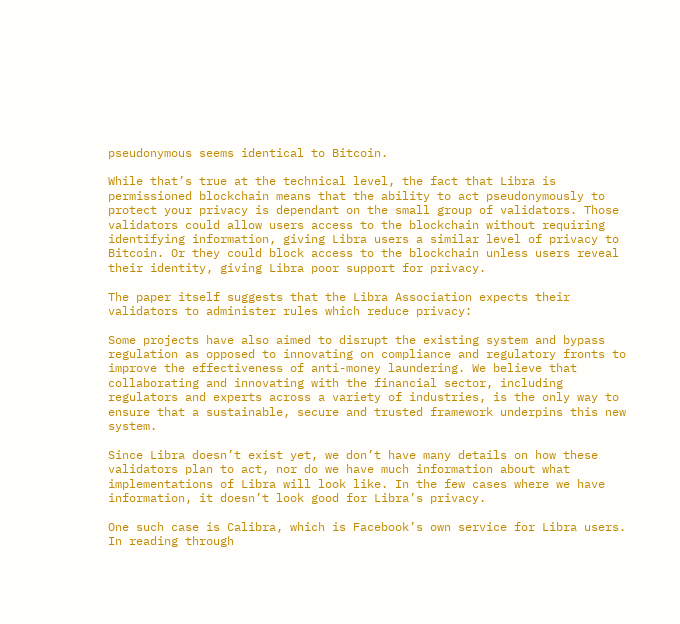pseudonymous seems identical to Bitcoin.

While that’s true at the technical level, the fact that Libra is permissioned blockchain means that the ability to act pseudonymously to protect your privacy is dependant on the small group of validators. Those validators could allow users access to the blockchain without requiring identifying information, giving Libra users a similar level of privacy to Bitcoin. Or they could block access to the blockchain unless users reveal their identity, giving Libra poor support for privacy.

The paper itself suggests that the Libra Association expects their validators to administer rules which reduce privacy:

Some projects have also aimed to disrupt the existing system and bypass regulation as opposed to innovating on compliance and regulatory fronts to improve the effectiveness of anti-money laundering. We believe that collaborating and innovating with the financial sector, including regulators and experts across a variety of industries, is the only way to ensure that a sustainable, secure and trusted framework underpins this new system.

Since Libra doesn’t exist yet, we don’t have many details on how these validators plan to act, nor do we have much information about what implementations of Libra will look like. In the few cases where we have information, it doesn’t look good for Libra’s privacy.

One such case is Calibra, which is Facebook’s own service for Libra users. In reading through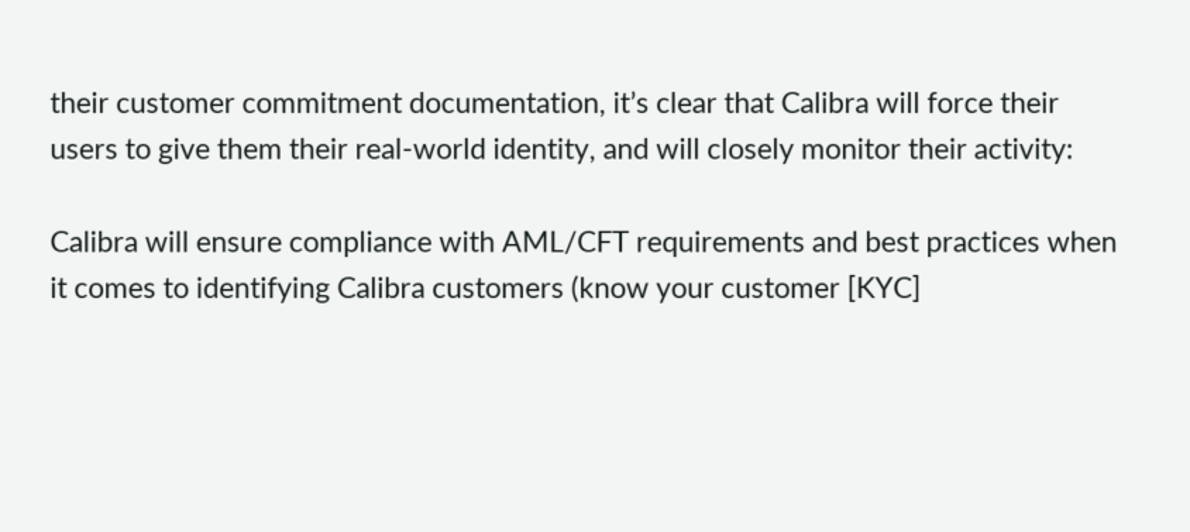their customer commitment documentation, it’s clear that Calibra will force their users to give them their real-world identity, and will closely monitor their activity:

Calibra will ensure compliance with AML/CFT requirements and best practices when it comes to identifying Calibra customers (know your customer [KYC]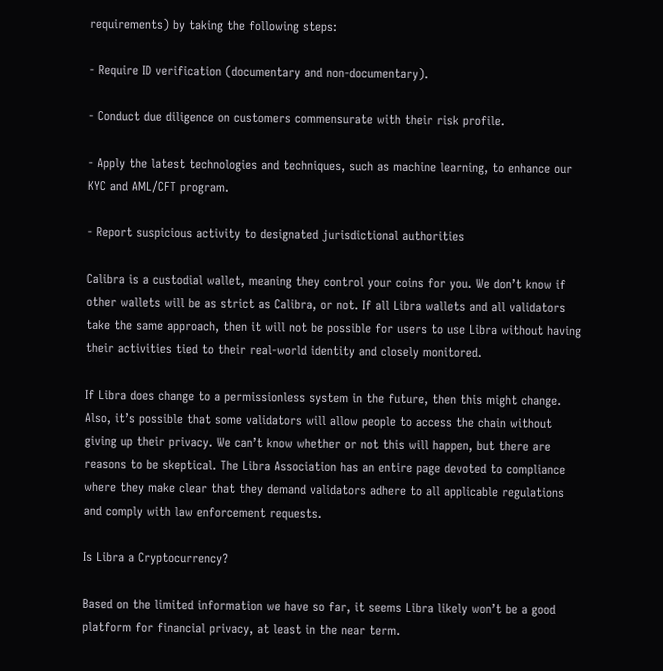requirements) by taking the following steps:

- Require ID verification (documentary and non-documentary).

- Conduct due diligence on customers commensurate with their risk profile.

- Apply the latest technologies and techniques, such as machine learning, to enhance our KYC and AML/CFT program.

- Report suspicious activity to designated jurisdictional authorities

Calibra is a custodial wallet, meaning they control your coins for you. We don’t know if other wallets will be as strict as Calibra, or not. If all Libra wallets and all validators take the same approach, then it will not be possible for users to use Libra without having their activities tied to their real-world identity and closely monitored.

If Libra does change to a permissionless system in the future, then this might change. Also, it’s possible that some validators will allow people to access the chain without giving up their privacy. We can’t know whether or not this will happen, but there are reasons to be skeptical. The Libra Association has an entire page devoted to compliance where they make clear that they demand validators adhere to all applicable regulations and comply with law enforcement requests.

Is Libra a Cryptocurrency?

Based on the limited information we have so far, it seems Libra likely won’t be a good platform for financial privacy, at least in the near term.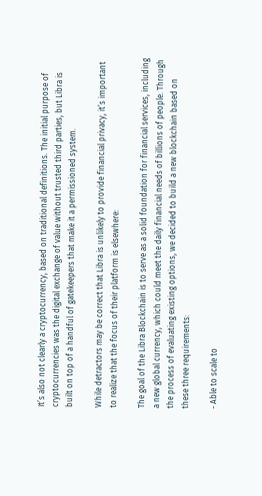It’s also not clearly a cryptocurrency, based on traditional definitions. The initial purpose of cryptocurrencies was the digital exchange of value without trusted third parties, but Libra is built on top of a handful of gatekeepers that make it a permissioned system.

While detractors may be correct that Libra is unlikely to provide financial privacy, it’s important to realize that the focus of their platform is elsewhere:

The goal of the Libra Blockchain is to serve as a solid foundation for financial services, including a new global currency, which could meet the daily financial needs of billions of people. Through the process of evaluating existing options, we decided to build a new blockchain based on these three requirements:

- Able to scale to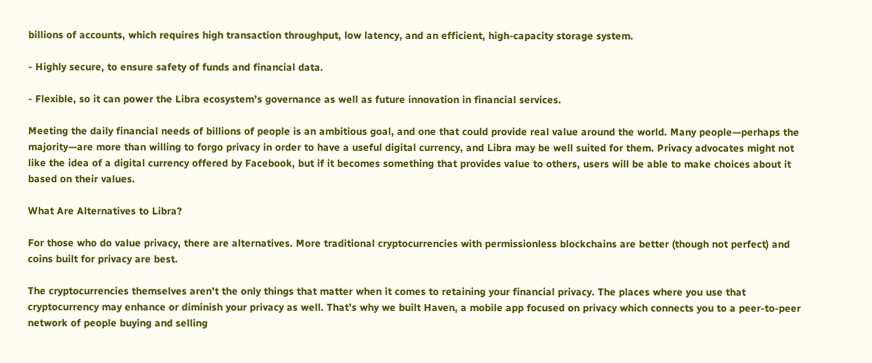billions of accounts, which requires high transaction throughput, low latency, and an efficient, high-capacity storage system.

- Highly secure, to ensure safety of funds and financial data.

- Flexible, so it can power the Libra ecosystem’s governance as well as future innovation in financial services.

Meeting the daily financial needs of billions of people is an ambitious goal, and one that could provide real value around the world. Many people—perhaps the majority—are more than willing to forgo privacy in order to have a useful digital currency, and Libra may be well suited for them. Privacy advocates might not like the idea of a digital currency offered by Facebook, but if it becomes something that provides value to others, users will be able to make choices about it based on their values.

What Are Alternatives to Libra?

For those who do value privacy, there are alternatives. More traditional cryptocurrencies with permissionless blockchains are better (though not perfect) and coins built for privacy are best.

The cryptocurrencies themselves aren’t the only things that matter when it comes to retaining your financial privacy. The places where you use that cryptocurrency may enhance or diminish your privacy as well. That’s why we built Haven, a mobile app focused on privacy which connects you to a peer-to-peer network of people buying and selling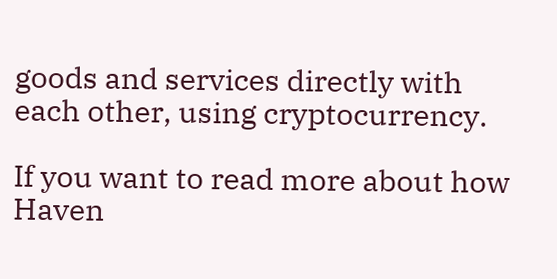goods and services directly with each other, using cryptocurrency.

If you want to read more about how Haven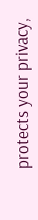protects your privacy,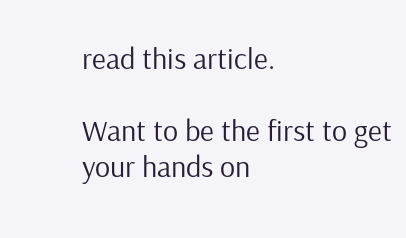read this article.

Want to be the first to get your hands on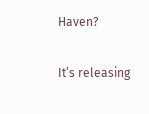Haven?

It’s releasing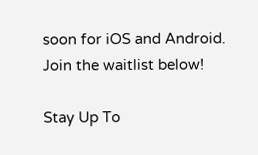soon for iOS and Android. Join the waitlist below!

Stay Up To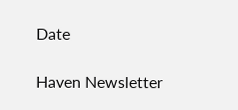Date

Haven Newsletter